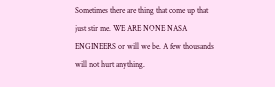Sometimes there are thing that come up that just stir me. WE ARE NONE NASA ENGINEERS or will we be. A few thousands will not hurt anything.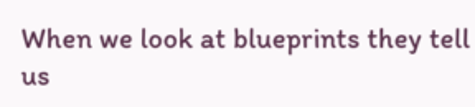When we look at blueprints they tell us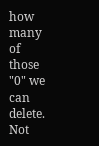how many of those "0" we can delete. Not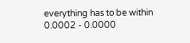everything has to be within 0.0002 - 0.0000